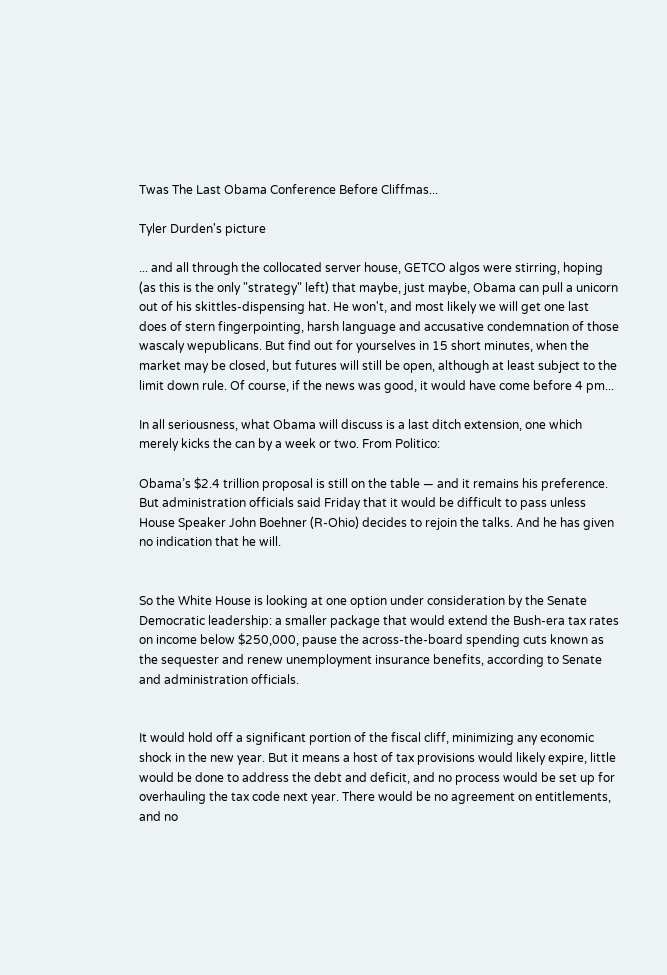Twas The Last Obama Conference Before Cliffmas...

Tyler Durden's picture

... and all through the collocated server house, GETCO algos were stirring, hoping (as this is the only "strategy" left) that maybe, just maybe, Obama can pull a unicorn out of his skittles-dispensing hat. He won't, and most likely we will get one last does of stern fingerpointing, harsh language and accusative condemnation of those wascaly wepublicans. But find out for yourselves in 15 short minutes, when the market may be closed, but futures will still be open, although at least subject to the limit down rule. Of course, if the news was good, it would have come before 4 pm...

In all seriousness, what Obama will discuss is a last ditch extension, one which merely kicks the can by a week or two. From Politico:

Obama’s $2.4 trillion proposal is still on the table — and it remains his preference. But administration officials said Friday that it would be difficult to pass unless House Speaker John Boehner (R-Ohio) decides to rejoin the talks. And he has given no indication that he will.


So the White House is looking at one option under consideration by the Senate Democratic leadership: a smaller package that would extend the Bush-era tax rates on income below $250,000, pause the across-the-board spending cuts known as the sequester and renew unemployment insurance benefits, according to Senate and administration officials.


It would hold off a significant portion of the fiscal cliff, minimizing any economic shock in the new year. But it means a host of tax provisions would likely expire, little would be done to address the debt and deficit, and no process would be set up for overhauling the tax code next year. There would be no agreement on entitlements, and no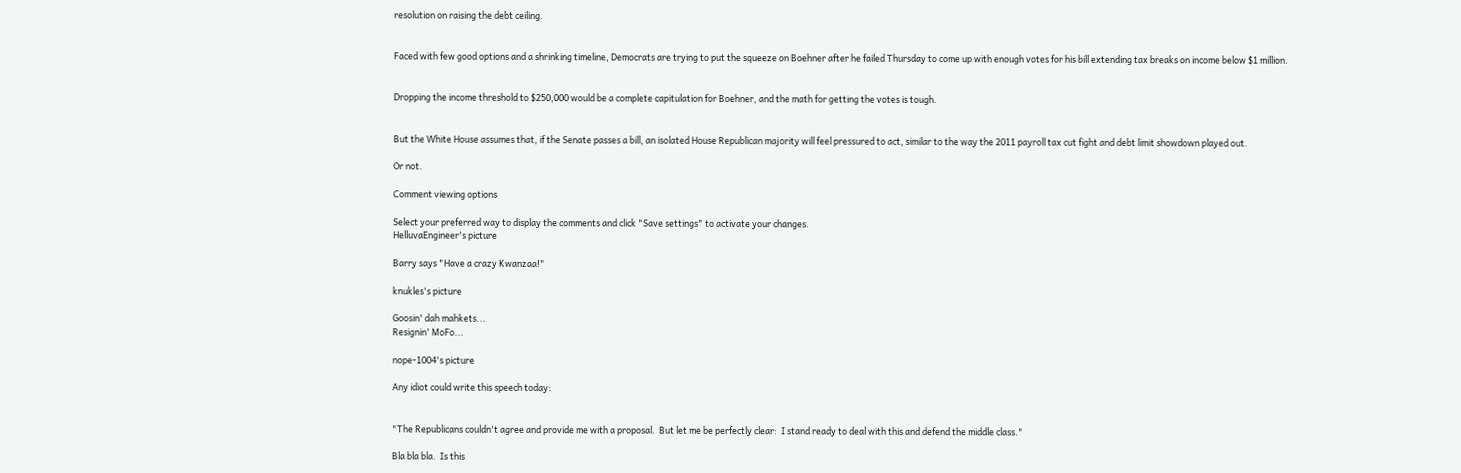resolution on raising the debt ceiling.


Faced with few good options and a shrinking timeline, Democrats are trying to put the squeeze on Boehner after he failed Thursday to come up with enough votes for his bill extending tax breaks on income below $1 million.


Dropping the income threshold to $250,000 would be a complete capitulation for Boehner, and the math for getting the votes is tough.


But the White House assumes that, if the Senate passes a bill, an isolated House Republican majority will feel pressured to act, similar to the way the 2011 payroll tax cut fight and debt limit showdown played out.

Or not.

Comment viewing options

Select your preferred way to display the comments and click "Save settings" to activate your changes.
HelluvaEngineer's picture

Barry says "Have a crazy Kwanzaa!"

knukles's picture

Goosin' dah mahkets...
Resignin' MoFo...

nope-1004's picture

Any idiot could write this speech today:


"The Republicans couldn't agree and provide me with a proposal.  But let me be perfectly clear:  I stand ready to deal with this and defend the middle class."

Bla bla bla.  Is this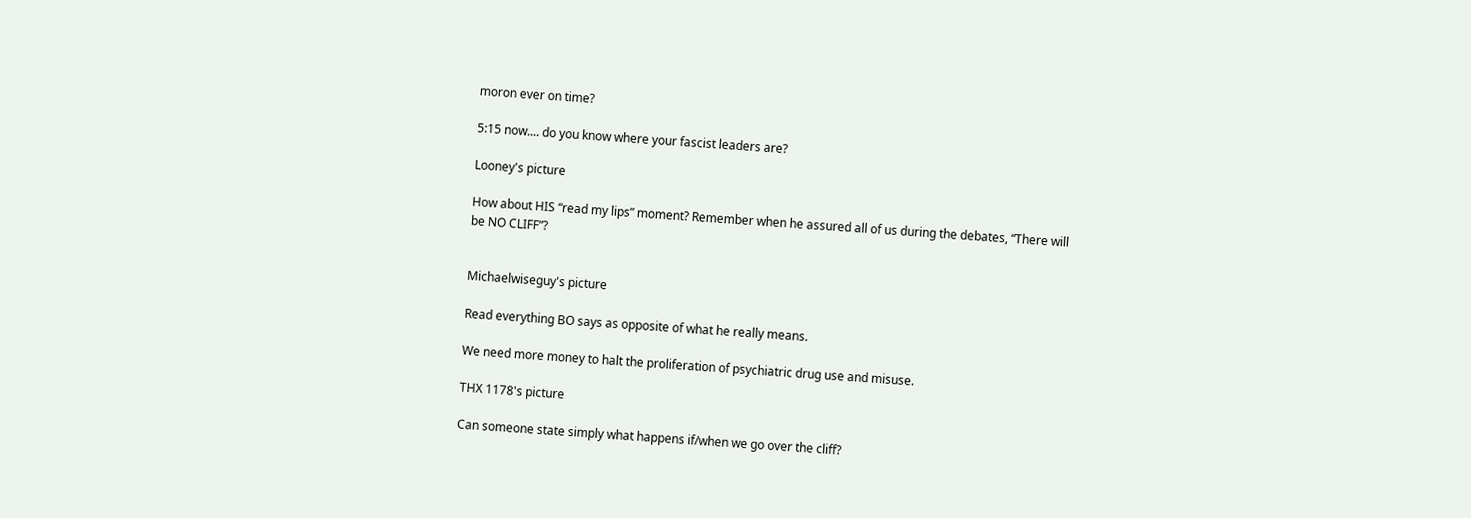moron ever on time?

5:15 now.... do you know where your fascist leaders are?

Looney's picture

How about HIS “read my lips” moment? Remember when he assured all of us during the debates, “There will be NO CLIFF”?


Michaelwiseguy's picture

Read everything BO says as opposite of what he really means.

We need more money to halt the proliferation of psychiatric drug use and misuse.

THX 1178's picture

Can someone state simply what happens if/when we go over the cliff?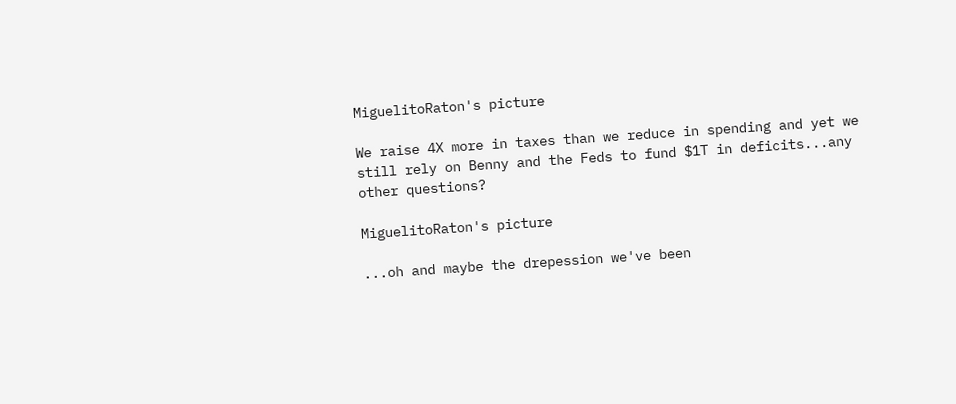MiguelitoRaton's picture

We raise 4X more in taxes than we reduce in spending and yet we still rely on Benny and the Feds to fund $1T in deficits...any other questions?

MiguelitoRaton's picture

...oh and maybe the drepession we've been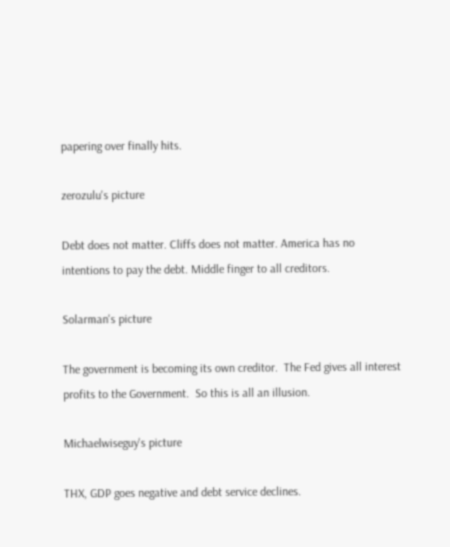papering over finally hits.

zerozulu's picture

Debt does not matter. Cliffs does not matter. America has no intentions to pay the debt. Middle finger to all creditors.

Solarman's picture

The government is becoming its own creditor.  The Fed gives all interest profits to the Government.  So this is all an illusion.

Michaelwiseguy's picture

THX, GDP goes negative and debt service declines.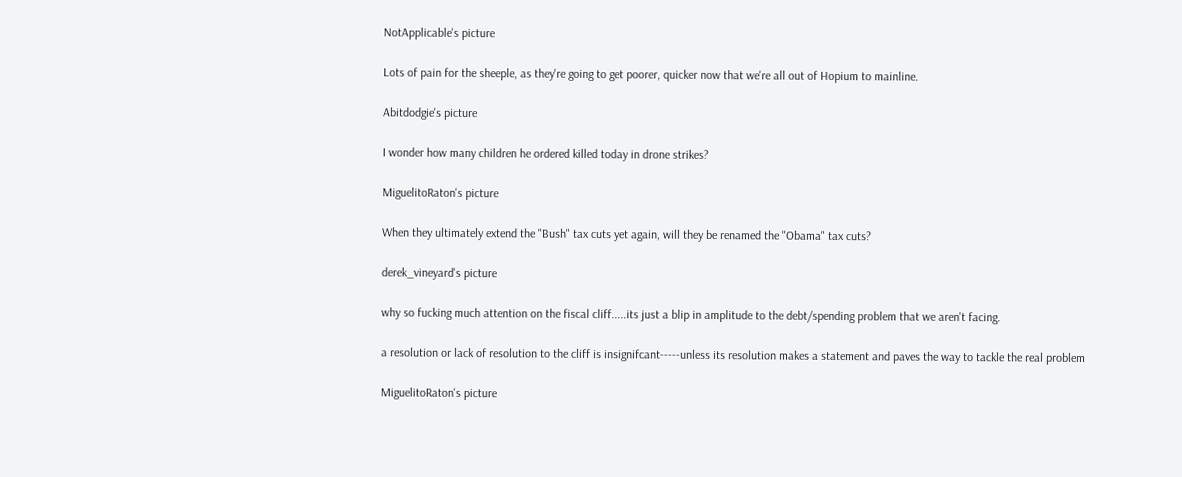NotApplicable's picture

Lots of pain for the sheeple, as they're going to get poorer, quicker now that we're all out of Hopium to mainline.

Abitdodgie's picture

I wonder how many children he ordered killed today in drone strikes?

MiguelitoRaton's picture

When they ultimately extend the "Bush" tax cuts yet again, will they be renamed the "Obama" tax cuts?

derek_vineyard's picture

why so fucking much attention on the fiscal cliff.....its just a blip in amplitude to the debt/spending problem that we aren't facing.

a resolution or lack of resolution to the cliff is insignifcant-----unless its resolution makes a statement and paves the way to tackle the real problem

MiguelitoRaton's picture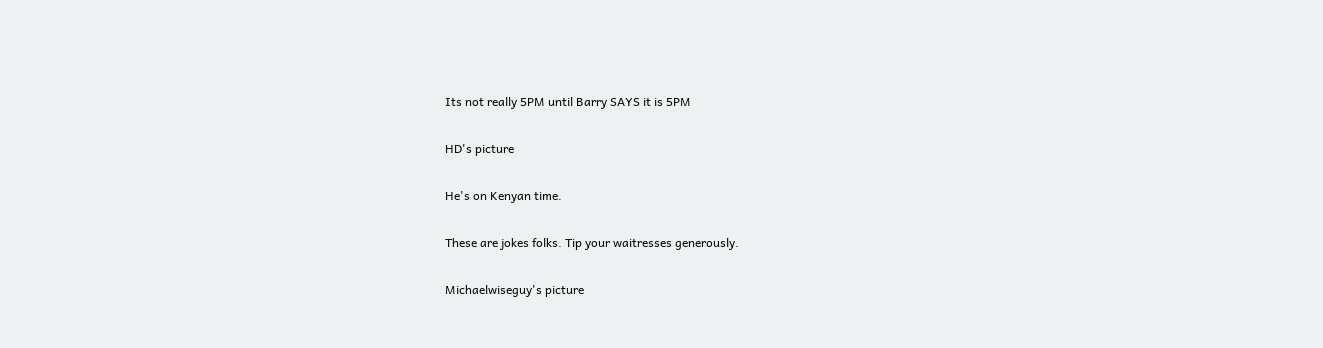Its not really 5PM until Barry SAYS it is 5PM

HD's picture

He's on Kenyan time.

These are jokes folks. Tip your waitresses generously.

Michaelwiseguy's picture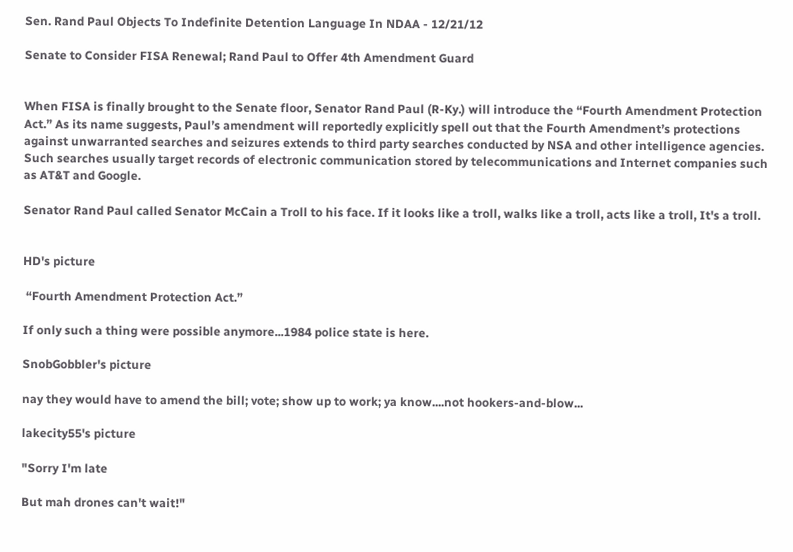Sen. Rand Paul Objects To Indefinite Detention Language In NDAA - 12/21/12

Senate to Consider FISA Renewal; Rand Paul to Offer 4th Amendment Guard


When FISA is finally brought to the Senate floor, Senator Rand Paul (R-Ky.) will introduce the “Fourth Amendment Protection Act.” As its name suggests, Paul’s amendment will reportedly explicitly spell out that the Fourth Amendment’s protections against unwarranted searches and seizures extends to third party searches conducted by NSA and other intelligence agencies. Such searches usually target records of electronic communication stored by telecommunications and Internet companies such as AT&T and Google.

Senator Rand Paul called Senator McCain a Troll to his face. If it looks like a troll, walks like a troll, acts like a troll, It's a troll.


HD's picture

 “Fourth Amendment Protection Act.”

If only such a thing were possible anymore...1984 police state is here.

SnobGobbler's picture

nay they would have to amend the bill; vote; show up to work; ya know....not hookers-and-blow...

lakecity55's picture

"Sorry I'm late

But mah drones can't wait!"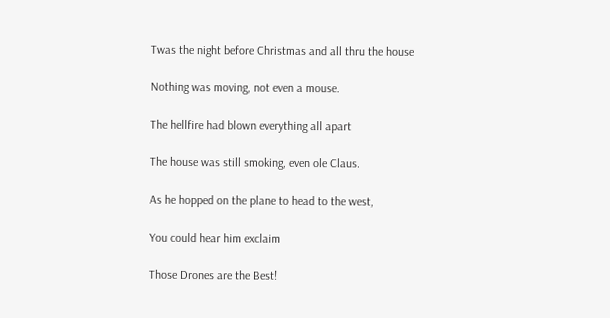Twas the night before Christmas and all thru the house

Nothing was moving, not even a mouse.

The hellfire had blown everything all apart

The house was still smoking, even ole Claus.

As he hopped on the plane to head to the west,

You could hear him exclaim

Those Drones are the Best!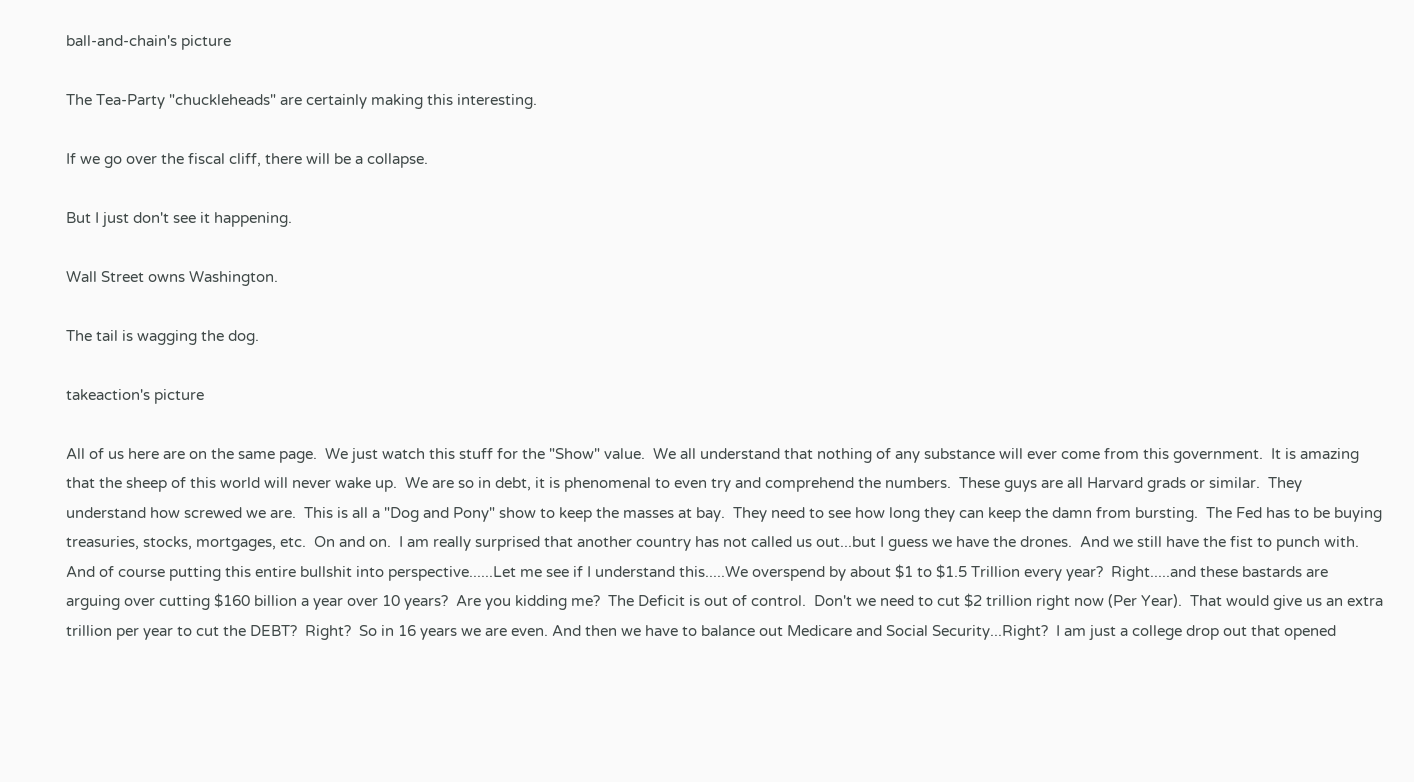ball-and-chain's picture

The Tea-Party "chuckleheads" are certainly making this interesting.

If we go over the fiscal cliff, there will be a collapse.

But I just don't see it happening.

Wall Street owns Washington.

The tail is wagging the dog.

takeaction's picture

All of us here are on the same page.  We just watch this stuff for the "Show" value.  We all understand that nothing of any substance will ever come from this government.  It is amazing that the sheep of this world will never wake up.  We are so in debt, it is phenomenal to even try and comprehend the numbers.  These guys are all Harvard grads or similar.  They understand how screwed we are.  This is all a "Dog and Pony" show to keep the masses at bay.  They need to see how long they can keep the damn from bursting.  The Fed has to be buying treasuries, stocks, mortgages, etc.  On and on.  I am really surprised that another country has not called us out...but I guess we have the drones.  And we still have the fist to punch with.  And of course putting this entire bullshit into perspective......Let me see if I understand this.....We overspend by about $1 to $1.5 Trillion every year?  Right.....and these bastards are arguing over cutting $160 billion a year over 10 years?  Are you kidding me?  The Deficit is out of control.  Don't we need to cut $2 trillion right now (Per Year).  That would give us an extra trillion per year to cut the DEBT?  Right?  So in 16 years we are even. And then we have to balance out Medicare and Social Security...Right?  I am just a college drop out that opened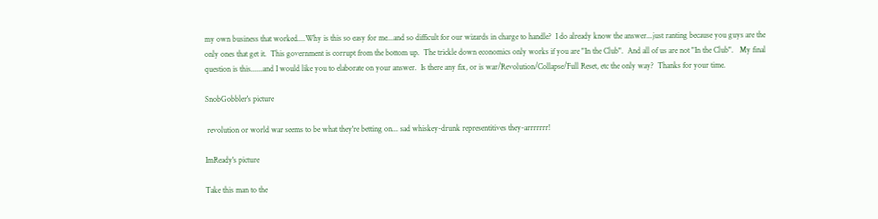my own business that worked....Why is this so easy for me...and so difficult for our wizards in charge to handle?  I do already know the answer...just ranting because you guys are the only ones that get it.  This government is corrupt from the bottom up.  The trickle down economics only works if you are "In the Club".  And all of us are not "In the Club".   My final question is this......and I would like you to elaborate on your answer.  Is there any fix, or is war/Revolution/Collapse/Full Reset, etc the only way?  Thanks for your time.

SnobGobbler's picture

 revolution or world war seems to be what they're betting on... sad whiskey-drunk representitives they-arrrrrrr!

ImReady's picture

Take this man to the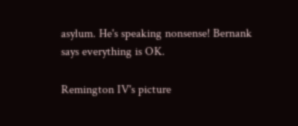asylum. He's speaking nonsense! Bernank says everything is OK.

Remington IV's picture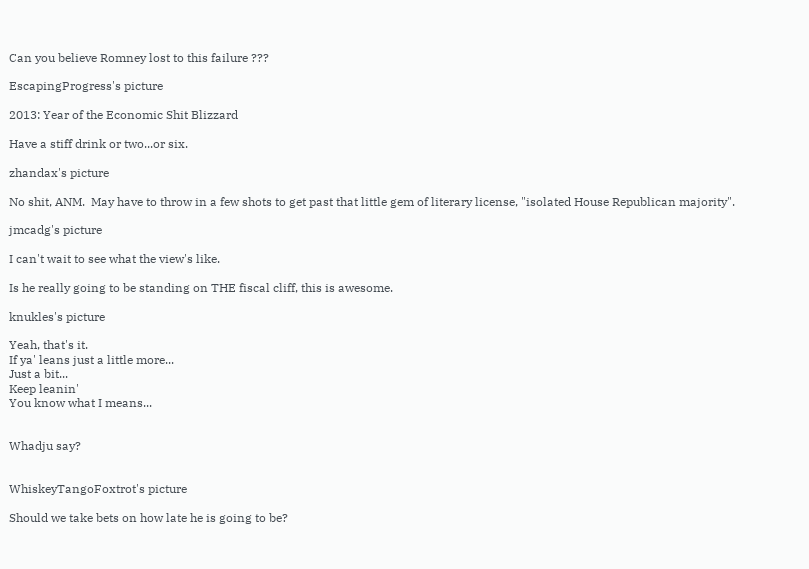Can you believe Romney lost to this failure ???

EscapingProgress's picture

2013: Year of the Economic Shit Blizzard

Have a stiff drink or two...or six.

zhandax's picture

No shit, ANM.  May have to throw in a few shots to get past that little gem of literary license, "isolated House Republican majority".

jmcadg's picture

I can't wait to see what the view's like.

Is he really going to be standing on THE fiscal cliff, this is awesome.

knukles's picture

Yeah, that's it.
If ya' leans just a little more...
Just a bit...
Keep leanin'
You know what I means...


Whadju say?


WhiskeyTangoFoxtrot's picture

Should we take bets on how late he is going to be?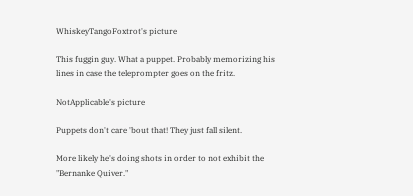WhiskeyTangoFoxtrot's picture

This fuggin guy. What a puppet. Probably memorizing his lines in case the teleprompter goes on the fritz.

NotApplicable's picture

Puppets don't care 'bout that! They just fall silent.

More likely he's doing shots in order to not exhibit the "Bernanke Quiver."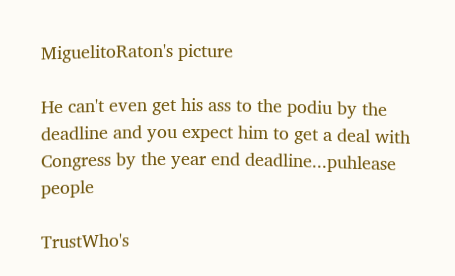MiguelitoRaton's picture

He can't even get his ass to the podiu by the deadline and you expect him to get a deal with Congress by the year end deadline...puhlease people

TrustWho's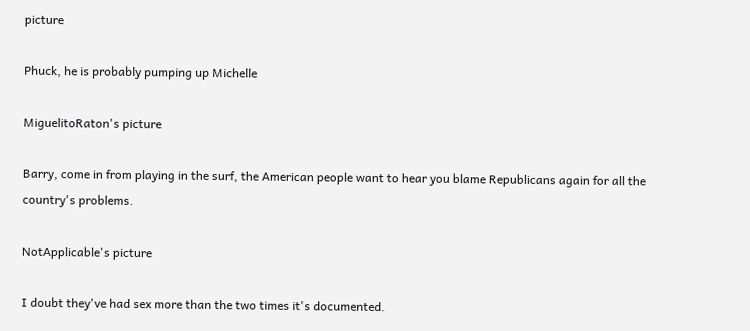picture

Phuck, he is probably pumping up Michelle

MiguelitoRaton's picture

Barry, come in from playing in the surf, the American people want to hear you blame Republicans again for all the country's problems.

NotApplicable's picture

I doubt they've had sex more than the two times it's documented.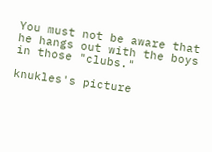You must not be aware that he hangs out with the boys in those "clubs."

knukles's picture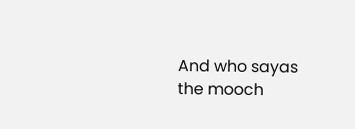And who sayas the mooch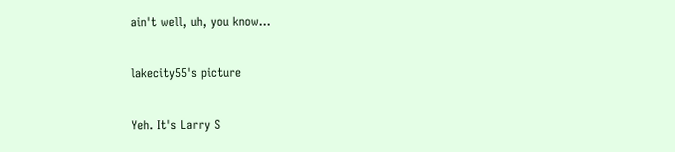ain't well, uh, you know...

lakecity55's picture

Yeh. It's Larry S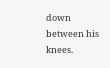down between his knees.